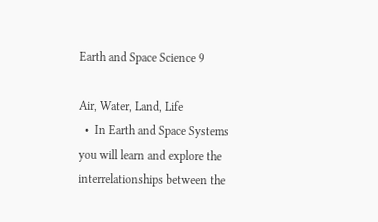Earth and Space Science 9

Air, Water, Land, Life
  •  In Earth and Space Systems you will learn and explore the interrelationships between the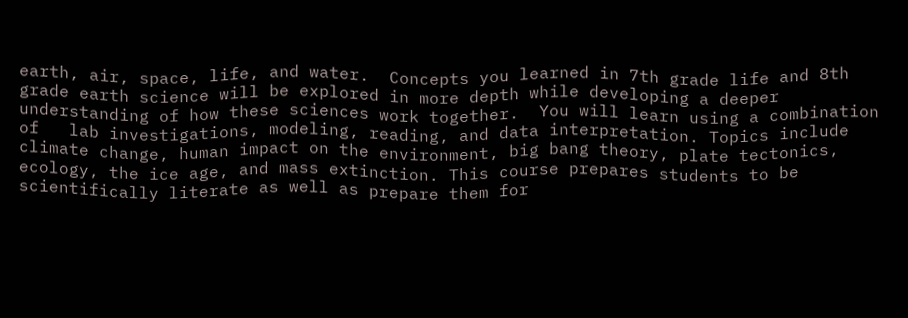earth, air, space, life, and water.  Concepts you learned in 7th grade life and 8th grade earth science will be explored in more depth while developing a deeper understanding of how these sciences work together.  You will learn using a combination of   lab investigations, modeling, reading, and data interpretation. Topics include climate change, human impact on the environment, big bang theory, plate tectonics, ecology, the ice age, and mass extinction. This course prepares students to be scientifically literate as well as prepare them for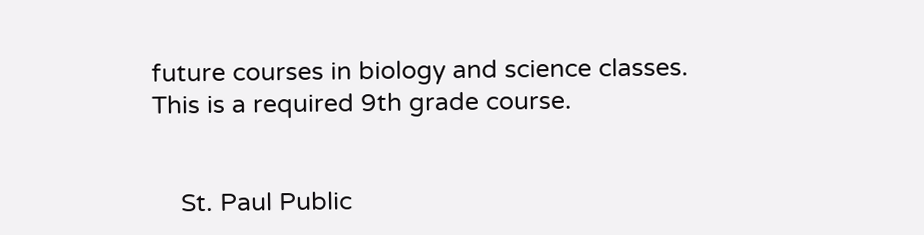future courses in biology and science classes.  This is a required 9th grade course.


    St. Paul Public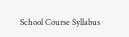School Course Syllabus